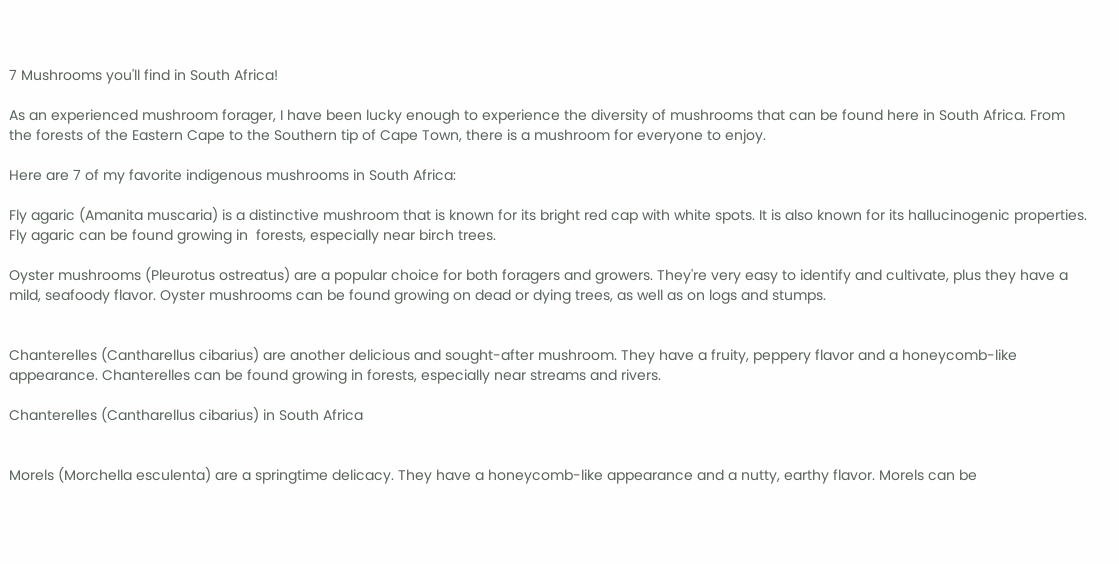7 Mushrooms you'll find in South Africa!

As an experienced mushroom forager, I have been lucky enough to experience the diversity of mushrooms that can be found here in South Africa. From the forests of the Eastern Cape to the Southern tip of Cape Town, there is a mushroom for everyone to enjoy.

Here are 7 of my favorite indigenous mushrooms in South Africa:

Fly agaric (Amanita muscaria) is a distinctive mushroom that is known for its bright red cap with white spots. It is also known for its hallucinogenic properties. Fly agaric can be found growing in  forests, especially near birch trees.

Oyster mushrooms (Pleurotus ostreatus) are a popular choice for both foragers and growers. They're very easy to identify and cultivate, plus they have a mild, seafoody flavor. Oyster mushrooms can be found growing on dead or dying trees, as well as on logs and stumps.


Chanterelles (Cantharellus cibarius) are another delicious and sought-after mushroom. They have a fruity, peppery flavor and a honeycomb-like appearance. Chanterelles can be found growing in forests, especially near streams and rivers.

Chanterelles (Cantharellus cibarius) in South Africa


Morels (Morchella esculenta) are a springtime delicacy. They have a honeycomb-like appearance and a nutty, earthy flavor. Morels can be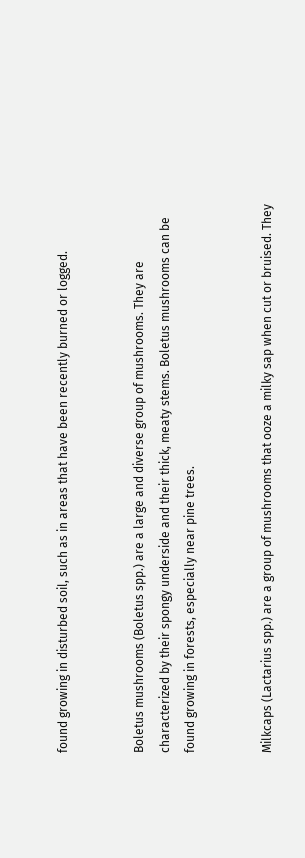found growing in disturbed soil, such as in areas that have been recently burned or logged.


Boletus mushrooms (Boletus spp.) are a large and diverse group of mushrooms. They are characterized by their spongy underside and their thick, meaty stems. Boletus mushrooms can be found growing in forests, especially near pine trees.


Milkcaps (Lactarius spp.) are a group of mushrooms that ooze a milky sap when cut or bruised. They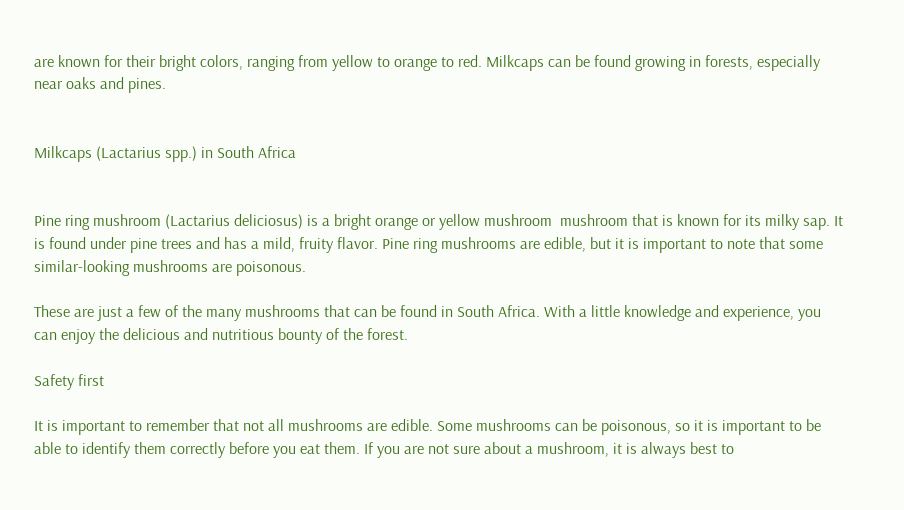are known for their bright colors, ranging from yellow to orange to red. Milkcaps can be found growing in forests, especially near oaks and pines.


Milkcaps (Lactarius spp.) in South Africa


Pine ring mushroom (Lactarius deliciosus) is a bright orange or yellow mushroom  mushroom that is known for its milky sap. It is found under pine trees and has a mild, fruity flavor. Pine ring mushrooms are edible, but it is important to note that some similar-looking mushrooms are poisonous.

These are just a few of the many mushrooms that can be found in South Africa. With a little knowledge and experience, you can enjoy the delicious and nutritious bounty of the forest.

Safety first

It is important to remember that not all mushrooms are edible. Some mushrooms can be poisonous, so it is important to be able to identify them correctly before you eat them. If you are not sure about a mushroom, it is always best to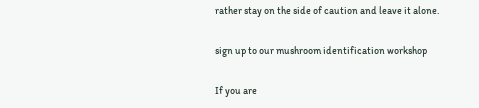rather stay on the side of caution and leave it alone.

sign up to our mushroom identification workshop

If you are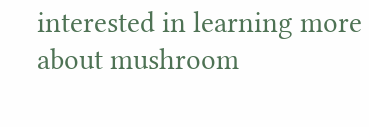interested in learning more about mushroom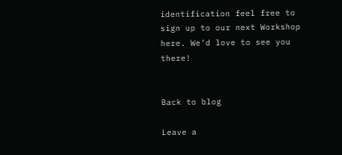identification feel free to sign up to our next Workshop here. We'd love to see you there!


Back to blog

Leave a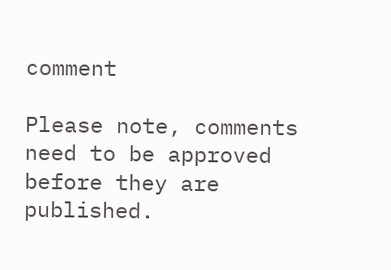comment

Please note, comments need to be approved before they are published.